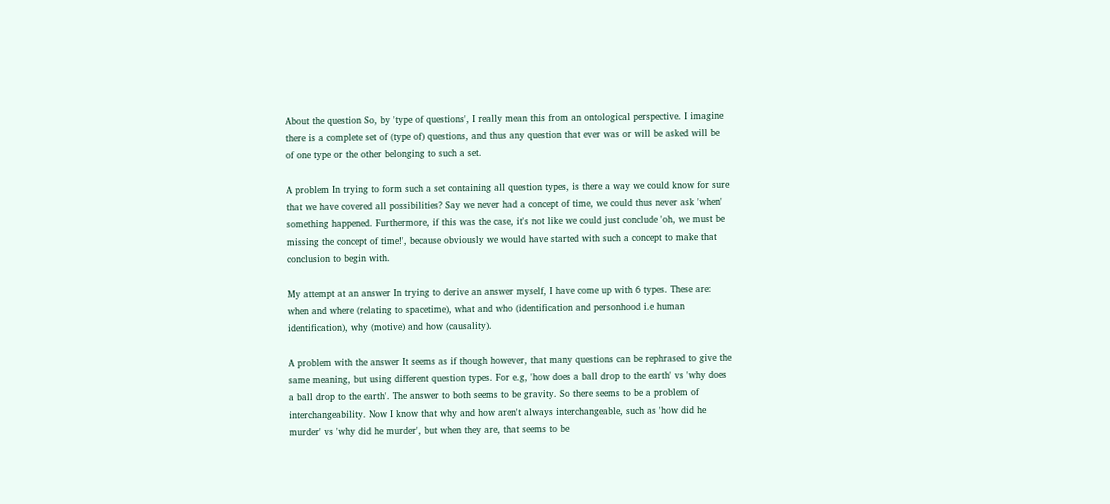About the question So, by 'type of questions', I really mean this from an ontological perspective. I imagine there is a complete set of (type of) questions, and thus any question that ever was or will be asked will be of one type or the other belonging to such a set.

A problem In trying to form such a set containing all question types, is there a way we could know for sure that we have covered all possibilities? Say we never had a concept of time, we could thus never ask 'when' something happened. Furthermore, if this was the case, it's not like we could just conclude 'oh, we must be missing the concept of time!', because obviously we would have started with such a concept to make that conclusion to begin with.

My attempt at an answer In trying to derive an answer myself, I have come up with 6 types. These are: when and where (relating to spacetime), what and who (identification and personhood i.e human identification), why (motive) and how (causality).

A problem with the answer It seems as if though however, that many questions can be rephrased to give the same meaning, but using different question types. For e.g, 'how does a ball drop to the earth' vs 'why does a ball drop to the earth'. The answer to both seems to be gravity. So there seems to be a problem of interchangeability. Now I know that why and how aren't always interchangeable, such as 'how did he murder' vs 'why did he murder', but when they are, that seems to be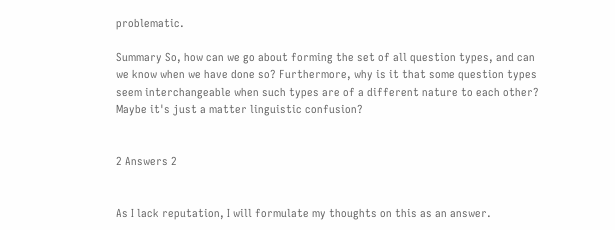problematic.

Summary So, how can we go about forming the set of all question types, and can we know when we have done so? Furthermore, why is it that some question types seem interchangeable when such types are of a different nature to each other? Maybe it's just a matter linguistic confusion?


2 Answers 2


As I lack reputation, I will formulate my thoughts on this as an answer.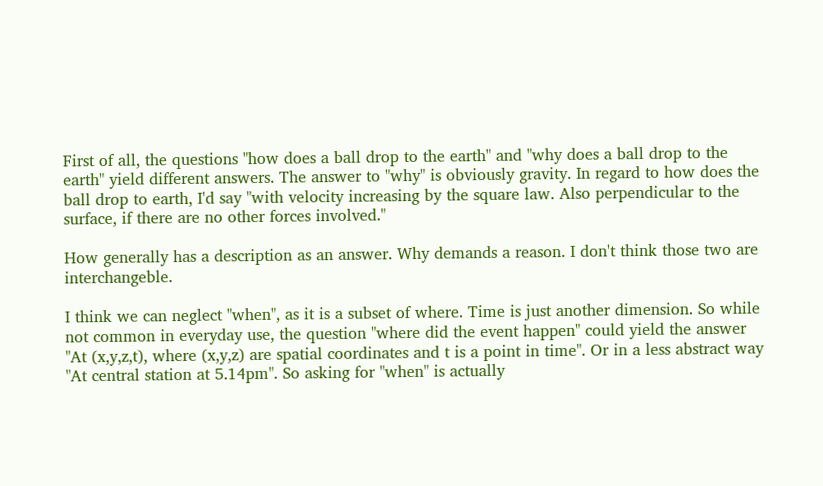First of all, the questions "how does a ball drop to the earth" and "why does a ball drop to the earth" yield different answers. The answer to "why" is obviously gravity. In regard to how does the ball drop to earth, I'd say "with velocity increasing by the square law. Also perpendicular to the surface, if there are no other forces involved."

How generally has a description as an answer. Why demands a reason. I don't think those two are interchangeble.

I think we can neglect "when", as it is a subset of where. Time is just another dimension. So while not common in everyday use, the question "where did the event happen" could yield the answer "At (x,y,z,t), where (x,y,z) are spatial coordinates and t is a point in time". Or in a less abstract way "At central station at 5.14pm". So asking for "when" is actually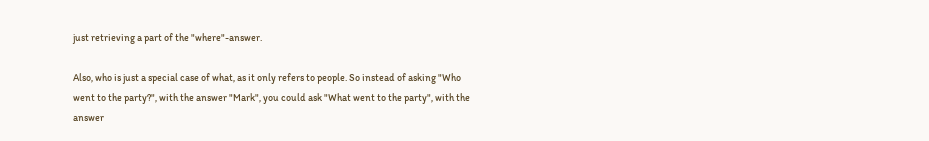just retrieving a part of the "where"-answer.

Also, who is just a special case of what, as it only refers to people. So instead of asking "Who went to the party?", with the answer "Mark", you could ask "What went to the party", with the answer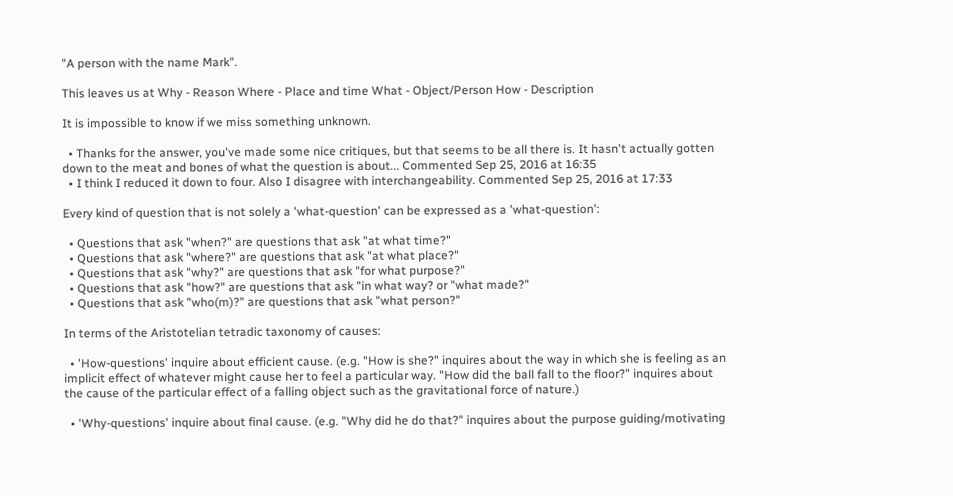"A person with the name Mark".

This leaves us at Why - Reason Where - Place and time What - Object/Person How - Description

It is impossible to know if we miss something unknown.

  • Thanks for the answer, you've made some nice critiques, but that seems to be all there is. It hasn't actually gotten down to the meat and bones of what the question is about... Commented Sep 25, 2016 at 16:35
  • I think I reduced it down to four. Also I disagree with interchangeability. Commented Sep 25, 2016 at 17:33

Every kind of question that is not solely a 'what-question' can be expressed as a 'what-question':

  • Questions that ask "when?" are questions that ask "at what time?"
  • Questions that ask "where?" are questions that ask "at what place?"
  • Questions that ask "why?" are questions that ask "for what purpose?"
  • Questions that ask "how?" are questions that ask "in what way? or "what made?"
  • Questions that ask "who(m)?" are questions that ask "what person?"

In terms of the Aristotelian tetradic taxonomy of causes:

  • 'How-questions' inquire about efficient cause. (e.g. "How is she?" inquires about the way in which she is feeling as an implicit effect of whatever might cause her to feel a particular way. "How did the ball fall to the floor?" inquires about the cause of the particular effect of a falling object such as the gravitational force of nature.)

  • 'Why-questions' inquire about final cause. (e.g. "Why did he do that?" inquires about the purpose guiding/motivating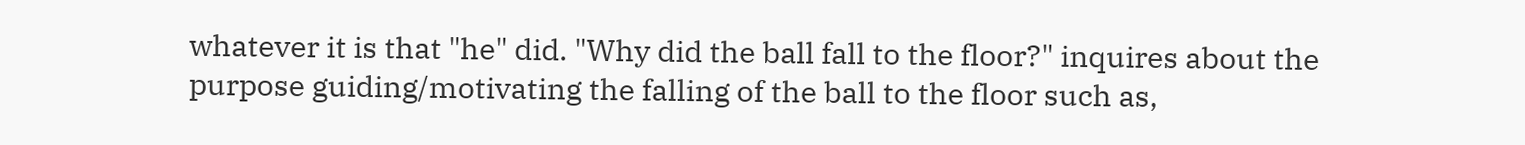whatever it is that "he" did. "Why did the ball fall to the floor?" inquires about the purpose guiding/motivating the falling of the ball to the floor such as,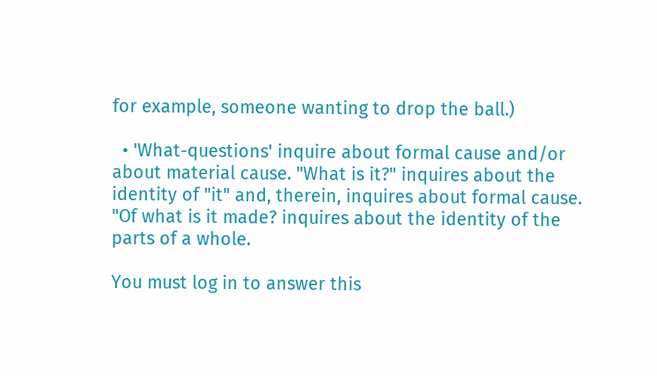for example, someone wanting to drop the ball.)

  • 'What-questions' inquire about formal cause and/or about material cause. "What is it?" inquires about the identity of "it" and, therein, inquires about formal cause. "Of what is it made? inquires about the identity of the parts of a whole.

You must log in to answer this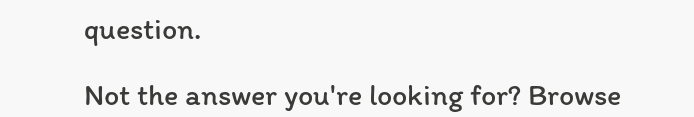question.

Not the answer you're looking for? Browse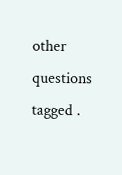other questions tagged .